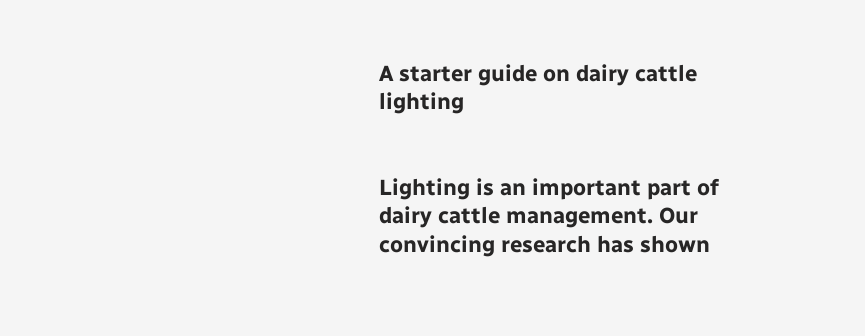A starter guide on dairy cattle lighting


Lighting is an important part of dairy cattle management. Our convincing research has shown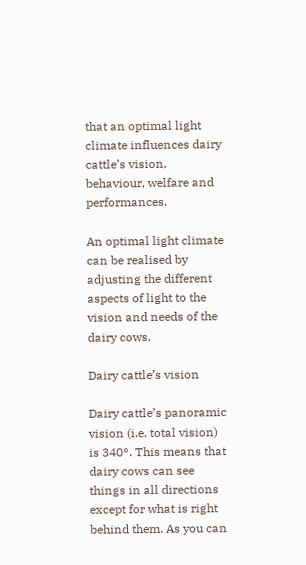that an optimal light climate influences dairy cattle’s vision, behaviour, welfare and performances.

An optimal light climate can be realised by adjusting the different aspects of light to the vision and needs of the dairy cows.

Dairy cattle’s vision

Dairy cattle’s panoramic vision (i.e. total vision) is 340°. This means that dairy cows can see things in all directions except for what is right behind them. As you can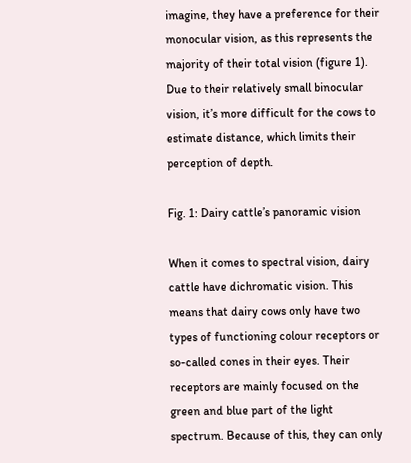imagine, they have a preference for their monocular vision, as this represents the majority of their total vision (figure 1). Due to their relatively small binocular vision, it’s more difficult for the cows to estimate distance, which limits their perception of depth.

Fig. 1: Dairy cattle’s panoramic vision

When it comes to spectral vision, dairy cattle have dichromatic vision. This means that dairy cows only have two types of functioning colour receptors or so-called cones in their eyes. Their receptors are mainly focused on the green and blue part of the light spectrum. Because of this, they can only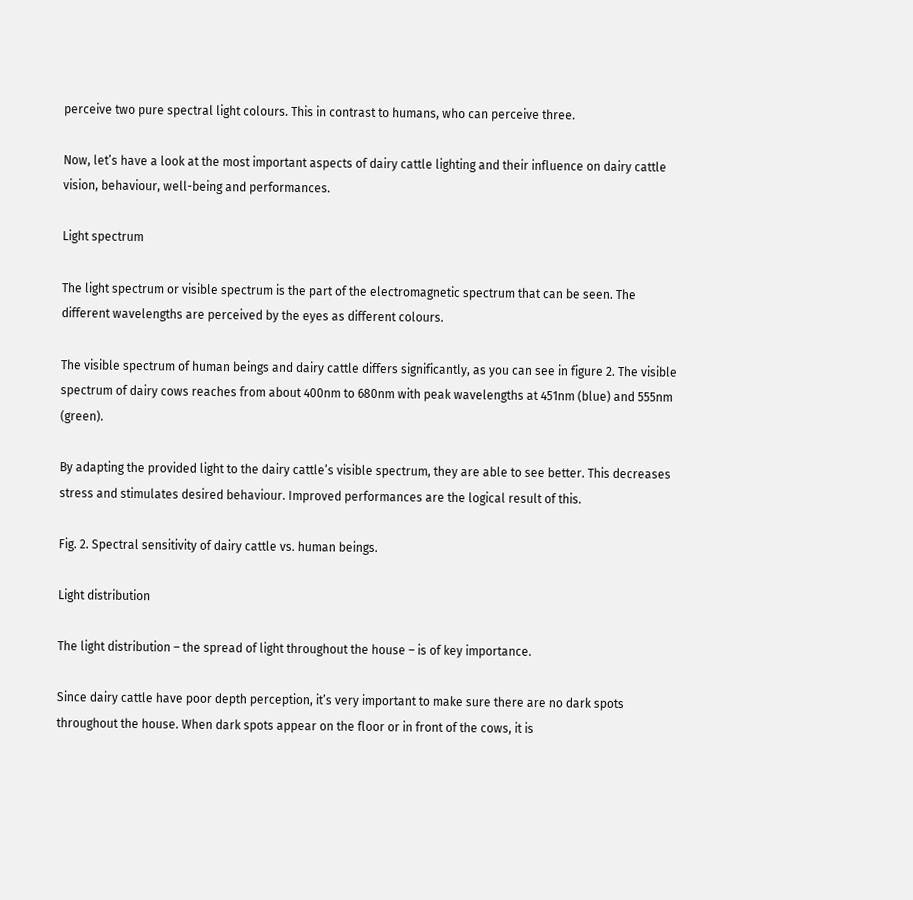perceive two pure spectral light colours. This in contrast to humans, who can perceive three.

Now, let’s have a look at the most important aspects of dairy cattle lighting and their influence on dairy cattle vision, behaviour, well-being and performances.

Light spectrum

The light spectrum or visible spectrum is the part of the electromagnetic spectrum that can be seen. The different wavelengths are perceived by the eyes as different colours.

The visible spectrum of human beings and dairy cattle differs significantly, as you can see in figure 2. The visible spectrum of dairy cows reaches from about 400nm to 680nm with peak wavelengths at 451nm (blue) and 555nm (green).

By adapting the provided light to the dairy cattle’s visible spectrum, they are able to see better. This decreases stress and stimulates desired behaviour. Improved performances are the logical result of this.

Fig. 2. Spectral sensitivity of dairy cattle vs. human beings.

Light distribution

The light distribution – the spread of light throughout the house – is of key importance.

Since dairy cattle have poor depth perception, it’s very important to make sure there are no dark spots throughout the house. When dark spots appear on the floor or in front of the cows, it is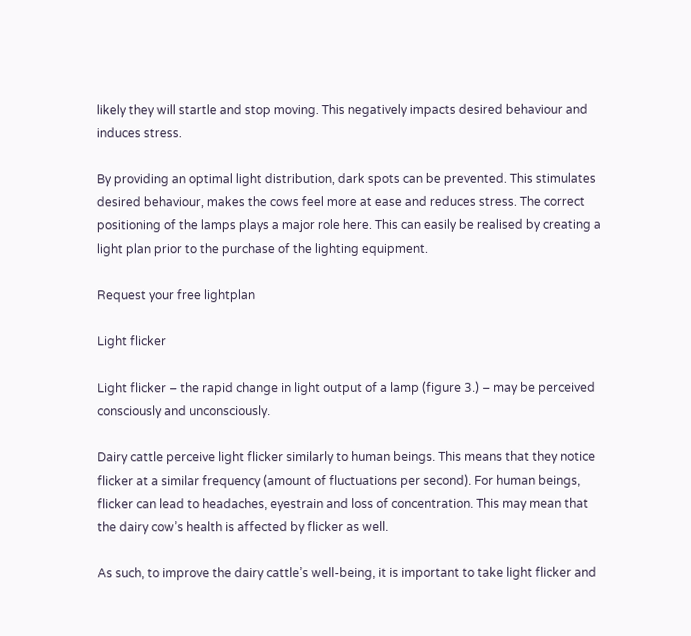likely they will startle and stop moving. This negatively impacts desired behaviour and induces stress.

By providing an optimal light distribution, dark spots can be prevented. This stimulates desired behaviour, makes the cows feel more at ease and reduces stress. The correct positioning of the lamps plays a major role here. This can easily be realised by creating a light plan prior to the purchase of the lighting equipment.

Request your free lightplan

Light flicker

Light flicker – the rapid change in light output of a lamp (figure 3.) – may be perceived consciously and unconsciously.

Dairy cattle perceive light flicker similarly to human beings. This means that they notice flicker at a similar frequency (amount of fluctuations per second). For human beings, flicker can lead to headaches, eyestrain and loss of concentration. This may mean that the dairy cow’s health is affected by flicker as well.

As such, to improve the dairy cattle’s well-being, it is important to take light flicker and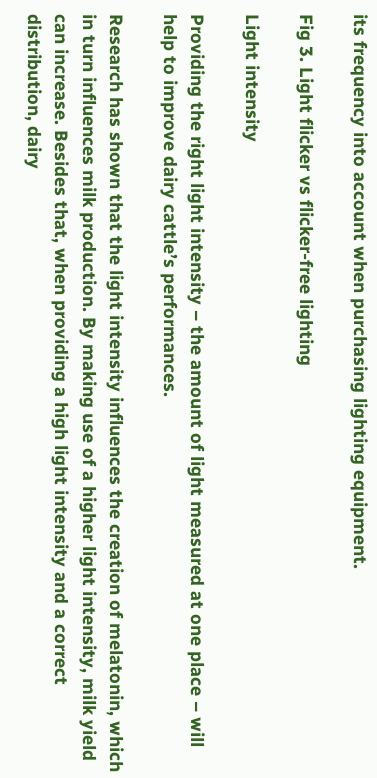its frequency into account when purchasing lighting equipment.

Fig 3. Light flicker vs flicker-free lighting

Light intensity

Providing the right light intensity – the amount of light measured at one place – will help to improve dairy cattle’s performances.

Research has shown that the light intensity influences the creation of melatonin, which in turn influences milk production. By making use of a higher light intensity, milk yield can increase. Besides that, when providing a high light intensity and a correct distribution, dairy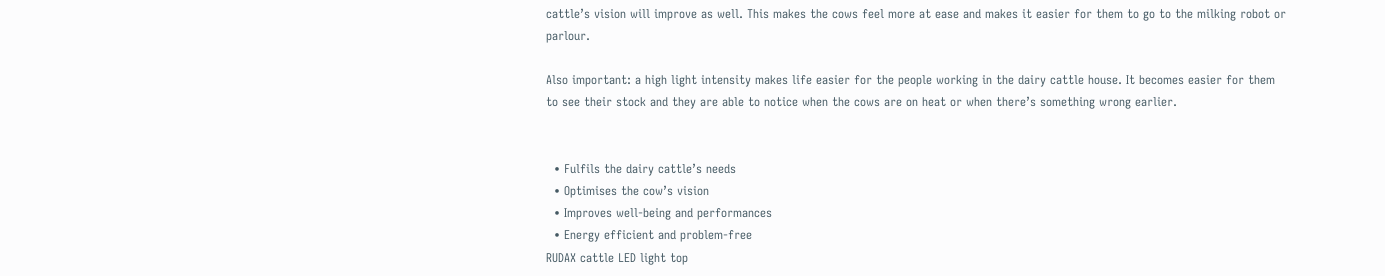cattle’s vision will improve as well. This makes the cows feel more at ease and makes it easier for them to go to the milking robot or parlour.

Also important: a high light intensity makes life easier for the people working in the dairy cattle house. It becomes easier for them to see their stock and they are able to notice when the cows are on heat or when there’s something wrong earlier.


  • Fulfils the dairy cattle’s needs
  • Optimises the cow’s vision
  • Improves well-being and performances
  • Energy efficient and problem-free
RUDAX cattle LED light top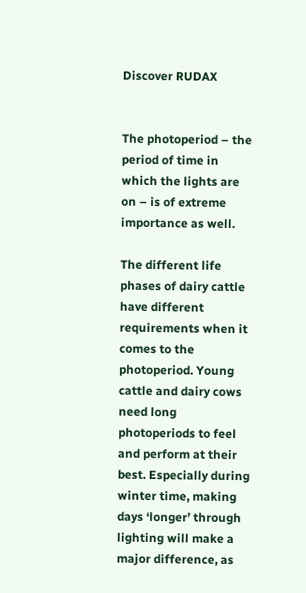Discover RUDAX


The photoperiod – the period of time in which the lights are on – is of extreme importance as well.

The different life phases of dairy cattle have different requirements when it comes to the photoperiod. Young cattle and dairy cows need long photoperiods to feel and perform at their best. Especially during winter time, making days ‘longer’ through lighting will make a major difference, as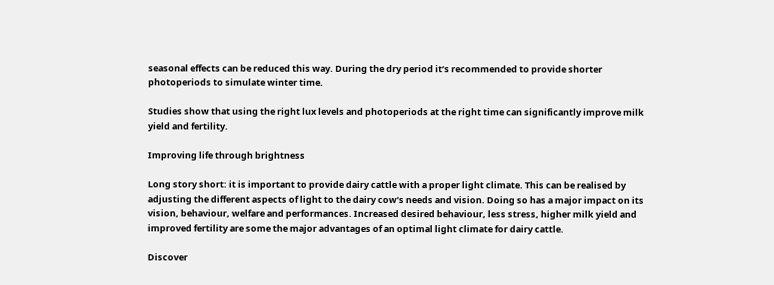seasonal effects can be reduced this way. During the dry period it’s recommended to provide shorter photoperiods to simulate winter time.

Studies show that using the right lux levels and photoperiods at the right time can significantly improve milk yield and fertility.

Improving life through brightness

Long story short: it is important to provide dairy cattle with a proper light climate. This can be realised by adjusting the different aspects of light to the dairy cow’s needs and vision. Doing so has a major impact on its vision, behaviour, welfare and performances. Increased desired behaviour, less stress, higher milk yield and improved fertility are some the major advantages of an optimal light climate for dairy cattle.

Discover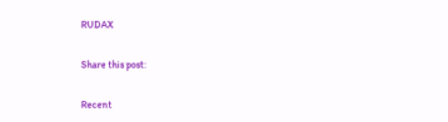RUDAX

Share this post:

Recent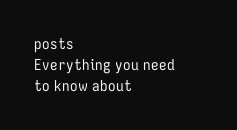posts
Everything you need to know about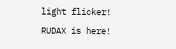light flicker!
RUDAX is here!